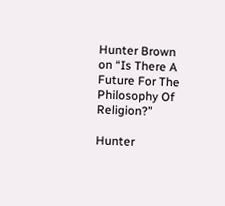Hunter Brown on “Is There A Future For The Philosophy Of Religion?”

Hunter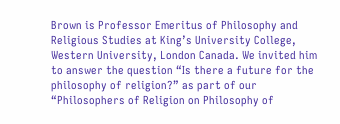Brown is Professor Emeritus of Philosophy and Religious Studies at King’s University College, Western University, London Canada. We invited him to answer the question “Is there a future for the philosophy of religion?” as part of our “Philosophers of Religion on Philosophy of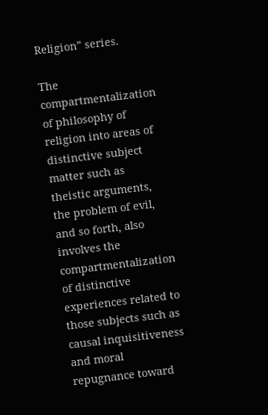Religion” series.

The compartmentalization of philosophy of religion into areas of distinctive subject matter such as theistic arguments, the problem of evil, and so forth, also involves the compartmentalization of distinctive experiences related to those subjects such as causal inquisitiveness and moral repugnance toward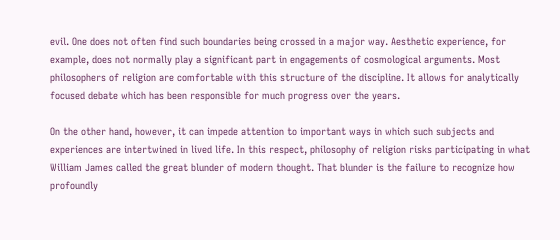evil. One does not often find such boundaries being crossed in a major way. Aesthetic experience, for example, does not normally play a significant part in engagements of cosmological arguments. Most philosophers of religion are comfortable with this structure of the discipline. It allows for analytically focused debate which has been responsible for much progress over the years.

On the other hand, however, it can impede attention to important ways in which such subjects and experiences are intertwined in lived life. In this respect, philosophy of religion risks participating in what William James called the great blunder of modern thought. That blunder is the failure to recognize how profoundly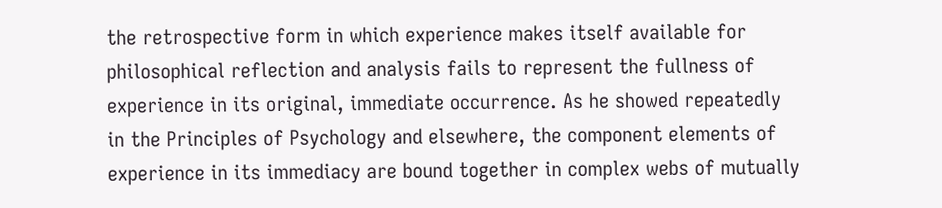the retrospective form in which experience makes itself available for philosophical reflection and analysis fails to represent the fullness of experience in its original, immediate occurrence. As he showed repeatedly in the Principles of Psychology and elsewhere, the component elements of experience in its immediacy are bound together in complex webs of mutually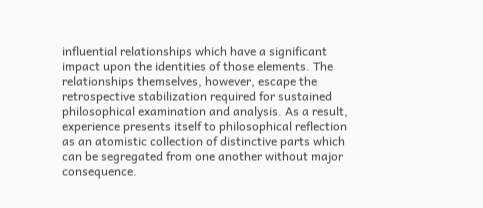influential relationships which have a significant impact upon the identities of those elements. The relationships themselves, however, escape the retrospective stabilization required for sustained philosophical examination and analysis. As a result, experience presents itself to philosophical reflection as an atomistic collection of distinctive parts which can be segregated from one another without major consequence.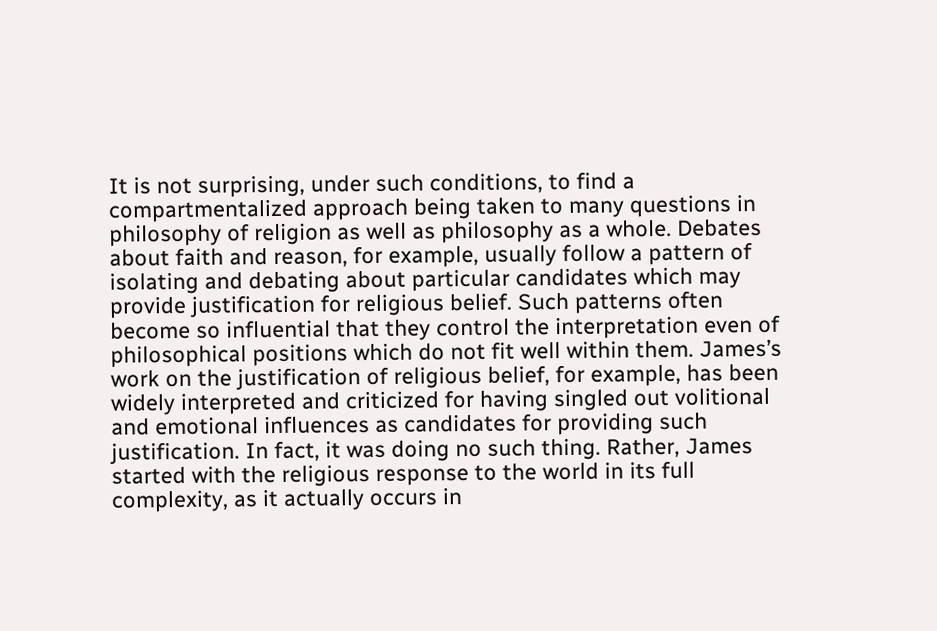It is not surprising, under such conditions, to find a compartmentalized approach being taken to many questions in philosophy of religion as well as philosophy as a whole. Debates about faith and reason, for example, usually follow a pattern of isolating and debating about particular candidates which may provide justification for religious belief. Such patterns often become so influential that they control the interpretation even of philosophical positions which do not fit well within them. James’s work on the justification of religious belief, for example, has been widely interpreted and criticized for having singled out volitional and emotional influences as candidates for providing such justification. In fact, it was doing no such thing. Rather, James started with the religious response to the world in its full complexity, as it actually occurs in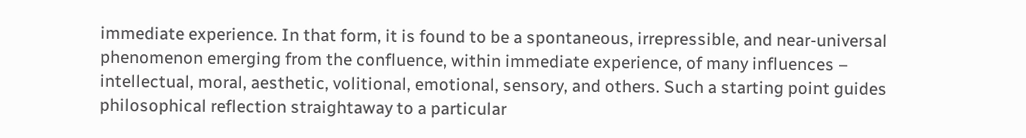immediate experience. In that form, it is found to be a spontaneous, irrepressible, and near-universal phenomenon emerging from the confluence, within immediate experience, of many influences – intellectual, moral, aesthetic, volitional, emotional, sensory, and others. Such a starting point guides philosophical reflection straightaway to a particular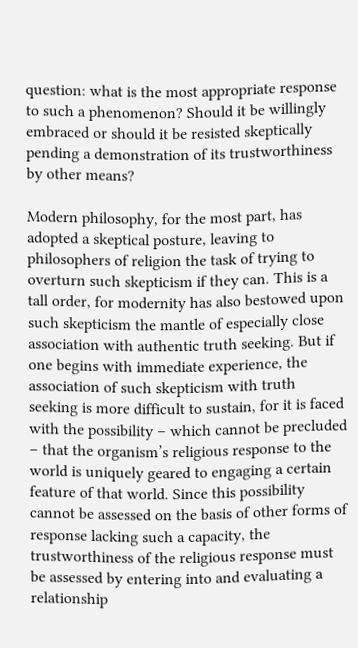question: what is the most appropriate response to such a phenomenon? Should it be willingly embraced or should it be resisted skeptically pending a demonstration of its trustworthiness by other means?

Modern philosophy, for the most part, has adopted a skeptical posture, leaving to philosophers of religion the task of trying to overturn such skepticism if they can. This is a tall order, for modernity has also bestowed upon such skepticism the mantle of especially close association with authentic truth seeking. But if one begins with immediate experience, the association of such skepticism with truth seeking is more difficult to sustain, for it is faced with the possibility – which cannot be precluded – that the organism’s religious response to the world is uniquely geared to engaging a certain feature of that world. Since this possibility cannot be assessed on the basis of other forms of response lacking such a capacity, the trustworthiness of the religious response must be assessed by entering into and evaluating a relationship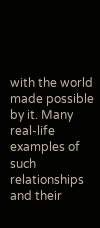with the world made possible by it. Many real-life examples of such relationships and their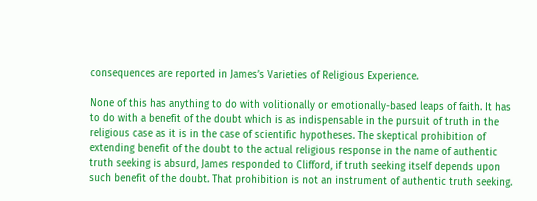consequences are reported in James’s Varieties of Religious Experience.

None of this has anything to do with volitionally or emotionally-based leaps of faith. It has to do with a benefit of the doubt which is as indispensable in the pursuit of truth in the religious case as it is in the case of scientific hypotheses. The skeptical prohibition of extending benefit of the doubt to the actual religious response in the name of authentic truth seeking is absurd, James responded to Clifford, if truth seeking itself depends upon such benefit of the doubt. That prohibition is not an instrument of authentic truth seeking.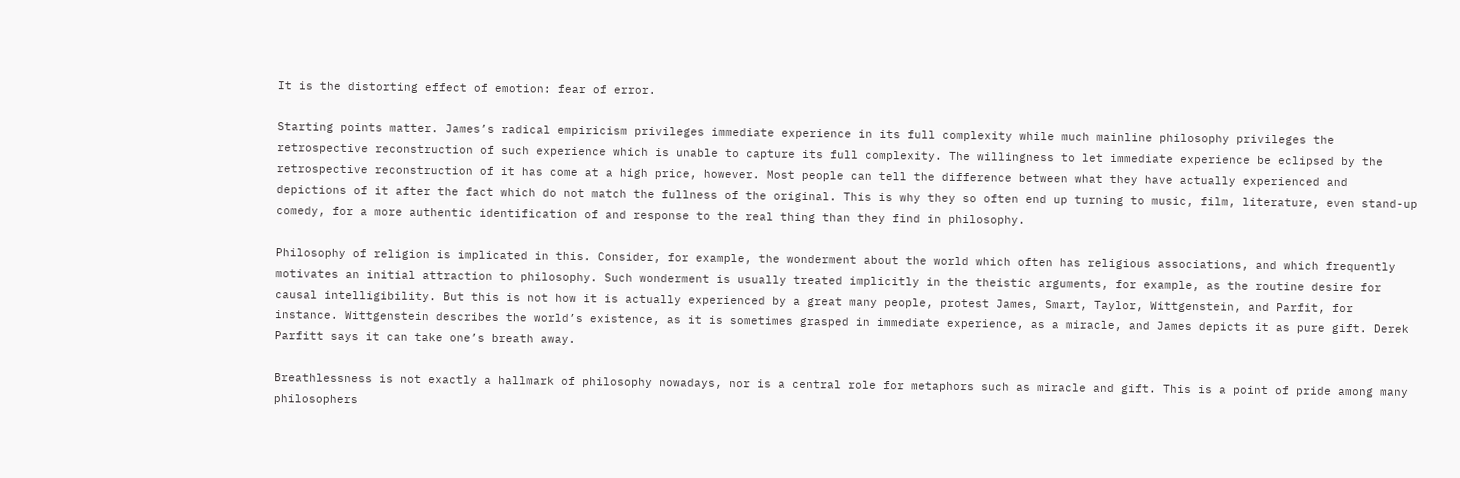It is the distorting effect of emotion: fear of error.

Starting points matter. James’s radical empiricism privileges immediate experience in its full complexity while much mainline philosophy privileges the retrospective reconstruction of such experience which is unable to capture its full complexity. The willingness to let immediate experience be eclipsed by the retrospective reconstruction of it has come at a high price, however. Most people can tell the difference between what they have actually experienced and depictions of it after the fact which do not match the fullness of the original. This is why they so often end up turning to music, film, literature, even stand-up comedy, for a more authentic identification of and response to the real thing than they find in philosophy.

Philosophy of religion is implicated in this. Consider, for example, the wonderment about the world which often has religious associations, and which frequently motivates an initial attraction to philosophy. Such wonderment is usually treated implicitly in the theistic arguments, for example, as the routine desire for causal intelligibility. But this is not how it is actually experienced by a great many people, protest James, Smart, Taylor, Wittgenstein, and Parfit, for instance. Wittgenstein describes the world’s existence, as it is sometimes grasped in immediate experience, as a miracle, and James depicts it as pure gift. Derek Parfitt says it can take one’s breath away.

Breathlessness is not exactly a hallmark of philosophy nowadays, nor is a central role for metaphors such as miracle and gift. This is a point of pride among many philosophers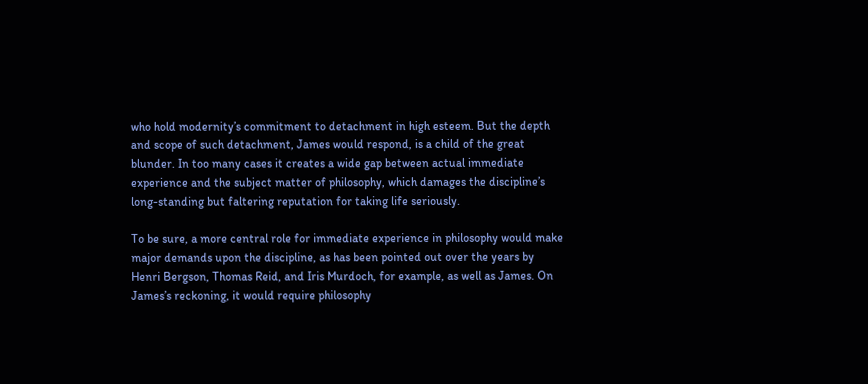who hold modernity’s commitment to detachment in high esteem. But the depth and scope of such detachment, James would respond, is a child of the great blunder. In too many cases it creates a wide gap between actual immediate experience and the subject matter of philosophy, which damages the discipline’s long-standing but faltering reputation for taking life seriously.

To be sure, a more central role for immediate experience in philosophy would make major demands upon the discipline, as has been pointed out over the years by Henri Bergson, Thomas Reid, and Iris Murdoch, for example, as well as James. On James’s reckoning, it would require philosophy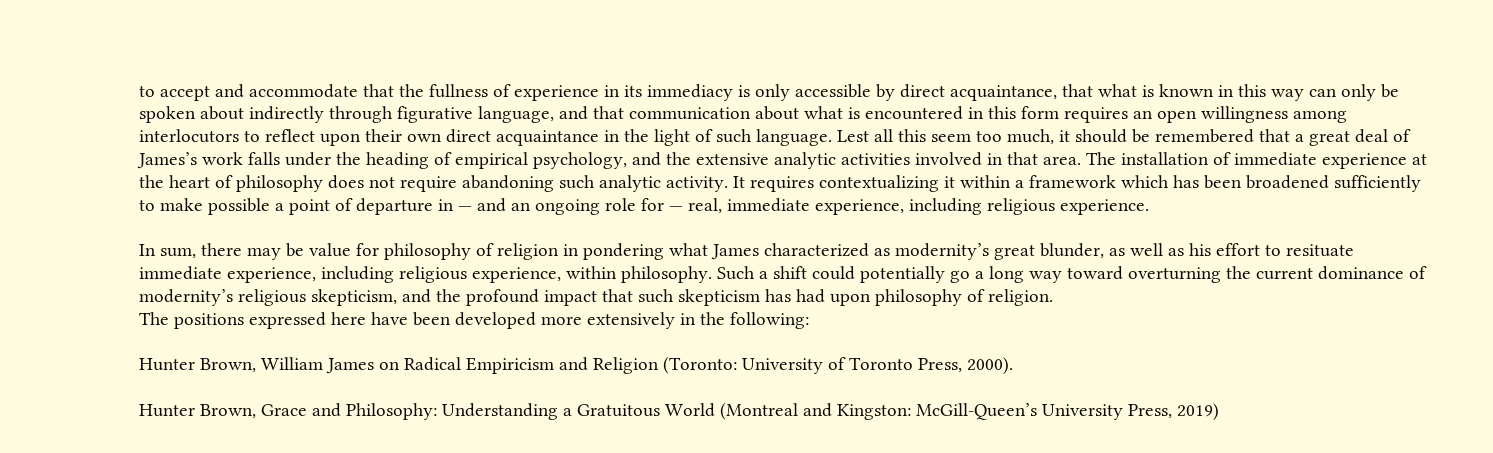to accept and accommodate that the fullness of experience in its immediacy is only accessible by direct acquaintance, that what is known in this way can only be spoken about indirectly through figurative language, and that communication about what is encountered in this form requires an open willingness among interlocutors to reflect upon their own direct acquaintance in the light of such language. Lest all this seem too much, it should be remembered that a great deal of James’s work falls under the heading of empirical psychology, and the extensive analytic activities involved in that area. The installation of immediate experience at the heart of philosophy does not require abandoning such analytic activity. It requires contextualizing it within a framework which has been broadened sufficiently to make possible a point of departure in — and an ongoing role for — real, immediate experience, including religious experience.

In sum, there may be value for philosophy of religion in pondering what James characterized as modernity’s great blunder, as well as his effort to resituate immediate experience, including religious experience, within philosophy. Such a shift could potentially go a long way toward overturning the current dominance of modernity’s religious skepticism, and the profound impact that such skepticism has had upon philosophy of religion.
The positions expressed here have been developed more extensively in the following:

Hunter Brown, William James on Radical Empiricism and Religion (Toronto: University of Toronto Press, 2000).

Hunter Brown, Grace and Philosophy: Understanding a Gratuitous World (Montreal and Kingston: McGill-Queen’s University Press, 2019)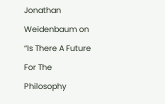Jonathan Weidenbaum on “Is There A Future For The Philosophy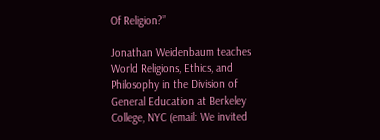Of Religion?”

Jonathan Weidenbaum teaches World Religions, Ethics, and Philosophy in the Division of General Education at Berkeley College, NYC (email: We invited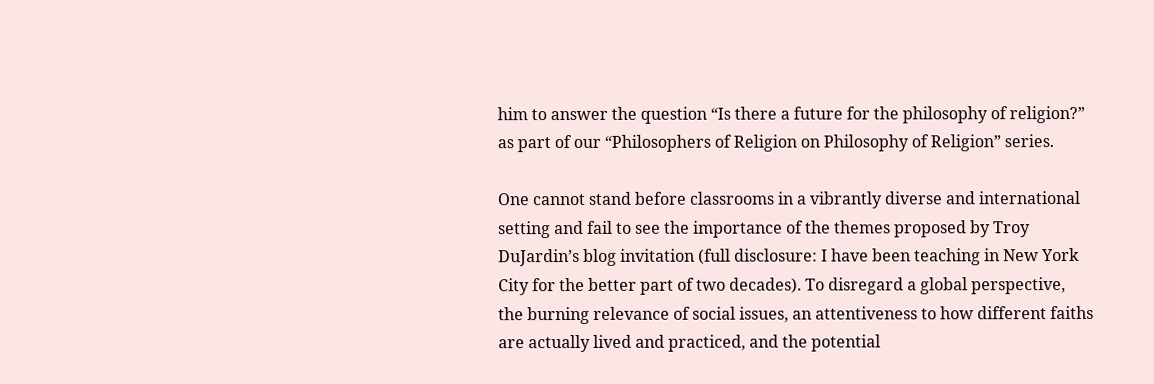him to answer the question “Is there a future for the philosophy of religion?” as part of our “Philosophers of Religion on Philosophy of Religion” series.

One cannot stand before classrooms in a vibrantly diverse and international setting and fail to see the importance of the themes proposed by Troy DuJardin’s blog invitation (full disclosure: I have been teaching in New York City for the better part of two decades). To disregard a global perspective, the burning relevance of social issues, an attentiveness to how different faiths are actually lived and practiced, and the potential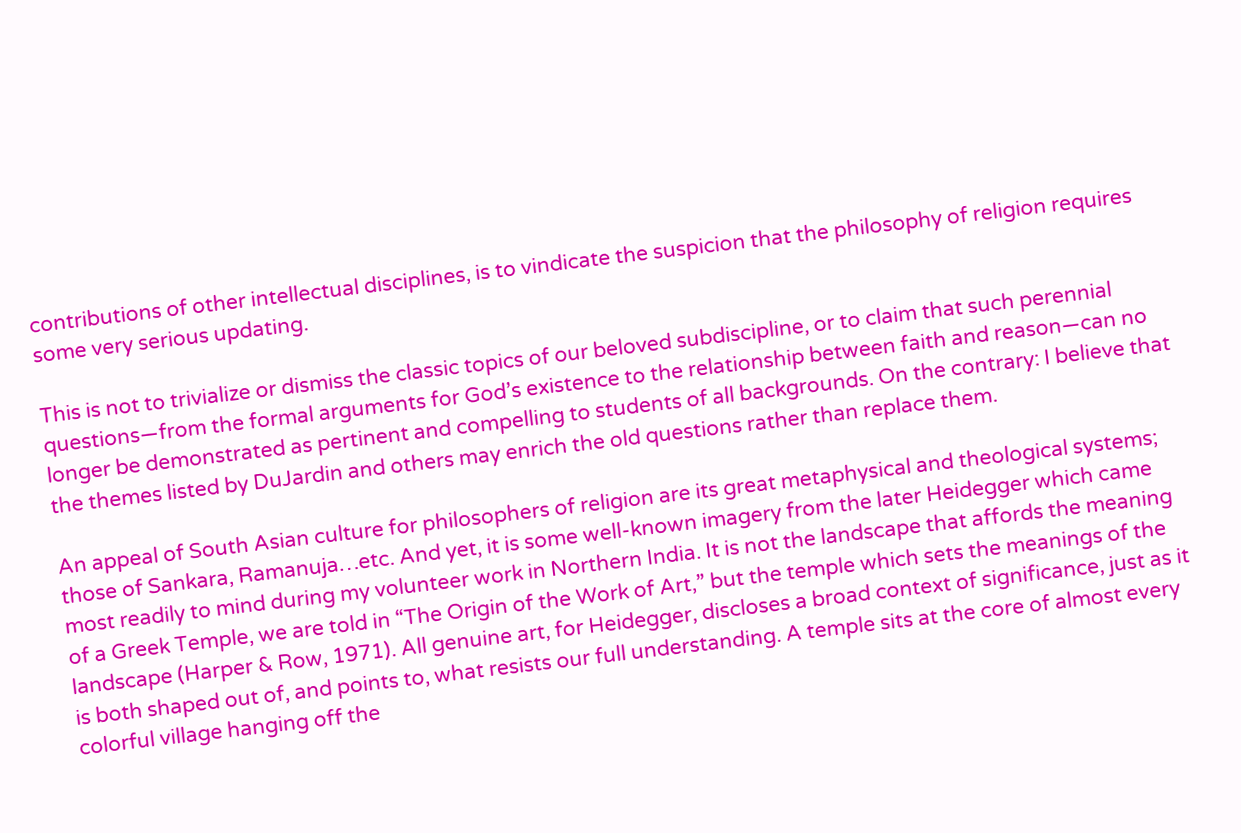contributions of other intellectual disciplines, is to vindicate the suspicion that the philosophy of religion requires some very serious updating.

This is not to trivialize or dismiss the classic topics of our beloved subdiscipline, or to claim that such perennial questions—from the formal arguments for God’s existence to the relationship between faith and reason—can no longer be demonstrated as pertinent and compelling to students of all backgrounds. On the contrary: I believe that the themes listed by DuJardin and others may enrich the old questions rather than replace them.

An appeal of South Asian culture for philosophers of religion are its great metaphysical and theological systems; those of Sankara, Ramanuja…etc. And yet, it is some well-known imagery from the later Heidegger which came most readily to mind during my volunteer work in Northern India. It is not the landscape that affords the meaning of a Greek Temple, we are told in “The Origin of the Work of Art,” but the temple which sets the meanings of the landscape (Harper & Row, 1971). All genuine art, for Heidegger, discloses a broad context of significance, just as it is both shaped out of, and points to, what resists our full understanding. A temple sits at the core of almost every colorful village hanging off the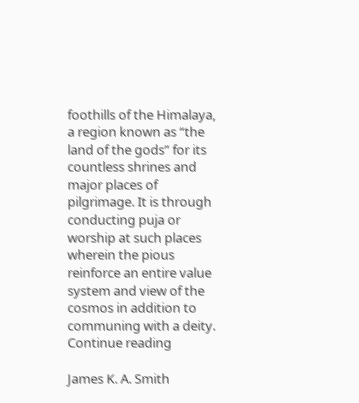foothills of the Himalaya, a region known as “the land of the gods” for its countless shrines and major places of pilgrimage. It is through conducting puja or worship at such places wherein the pious reinforce an entire value system and view of the cosmos in addition to communing with a deity. Continue reading

James K. A. Smith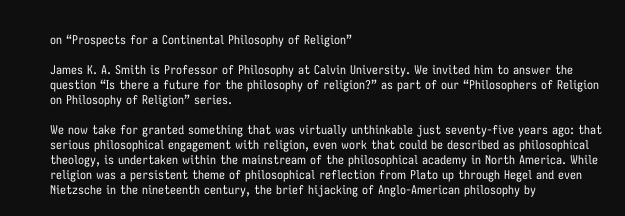on “Prospects for a Continental Philosophy of Religion”

James K. A. Smith is Professor of Philosophy at Calvin University. We invited him to answer the question “Is there a future for the philosophy of religion?” as part of our “Philosophers of Religion on Philosophy of Religion” series.

We now take for granted something that was virtually unthinkable just seventy-five years ago: that serious philosophical engagement with religion, even work that could be described as philosophical theology, is undertaken within the mainstream of the philosophical academy in North America. While religion was a persistent theme of philosophical reflection from Plato up through Hegel and even Nietzsche in the nineteenth century, the brief hijacking of Anglo-American philosophy by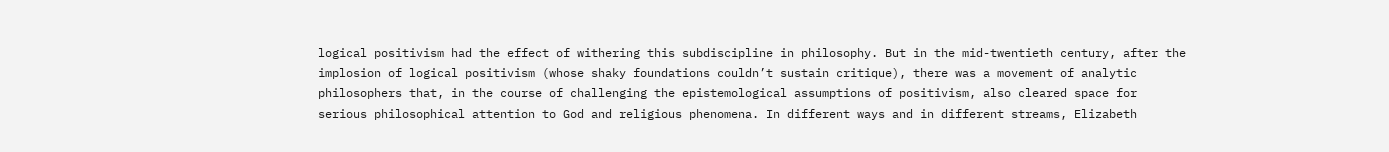logical positivism had the effect of withering this subdiscipline in philosophy. But in the mid-twentieth century, after the implosion of logical positivism (whose shaky foundations couldn’t sustain critique), there was a movement of analytic philosophers that, in the course of challenging the epistemological assumptions of positivism, also cleared space for serious philosophical attention to God and religious phenomena. In different ways and in different streams, Elizabeth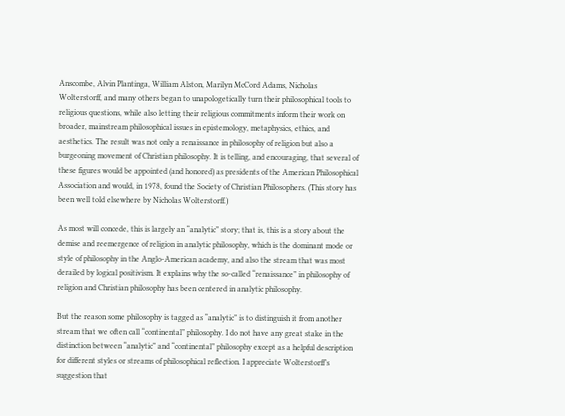Anscombe, Alvin Plantinga, William Alston, Marilyn McCord Adams, Nicholas Wolterstorff, and many others began to unapologetically turn their philosophical tools to religious questions, while also letting their religious commitments inform their work on broader, mainstream philosophical issues in epistemology, metaphysics, ethics, and aesthetics. The result was not only a renaissance in philosophy of religion but also a burgeoning movement of Christian philosophy. It is telling, and encouraging, that several of these figures would be appointed (and honored) as presidents of the American Philosophical Association and would, in 1978, found the Society of Christian Philosophers. (This story has been well told elsewhere by Nicholas Wolterstorff.)

As most will concede, this is largely an “analytic” story; that is, this is a story about the demise and reemergence of religion in analytic philosophy, which is the dominant mode or style of philosophy in the Anglo-American academy, and also the stream that was most derailed by logical positivism. It explains why the so-called “renaissance” in philosophy of religion and Christian philosophy has been centered in analytic philosophy.

But the reason some philosophy is tagged as “analytic” is to distinguish it from another stream that we often call “continental” philosophy. I do not have any great stake in the distinction between “analytic” and “continental” philosophy except as a helpful description for different styles or streams of philosophical reflection. I appreciate Wolterstorff’s suggestion that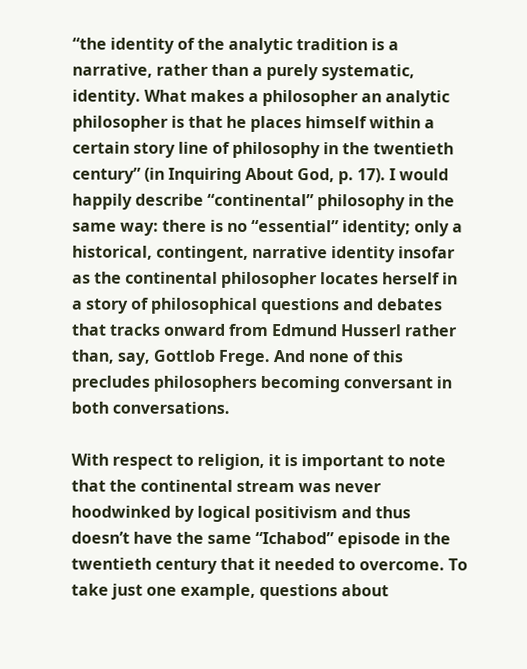“the identity of the analytic tradition is a narrative, rather than a purely systematic, identity. What makes a philosopher an analytic philosopher is that he places himself within a certain story line of philosophy in the twentieth century” (in Inquiring About God, p. 17). I would happily describe “continental” philosophy in the same way: there is no “essential” identity; only a historical, contingent, narrative identity insofar as the continental philosopher locates herself in a story of philosophical questions and debates that tracks onward from Edmund Husserl rather than, say, Gottlob Frege. And none of this precludes philosophers becoming conversant in both conversations.

With respect to religion, it is important to note that the continental stream was never hoodwinked by logical positivism and thus doesn’t have the same “Ichabod” episode in the twentieth century that it needed to overcome. To take just one example, questions about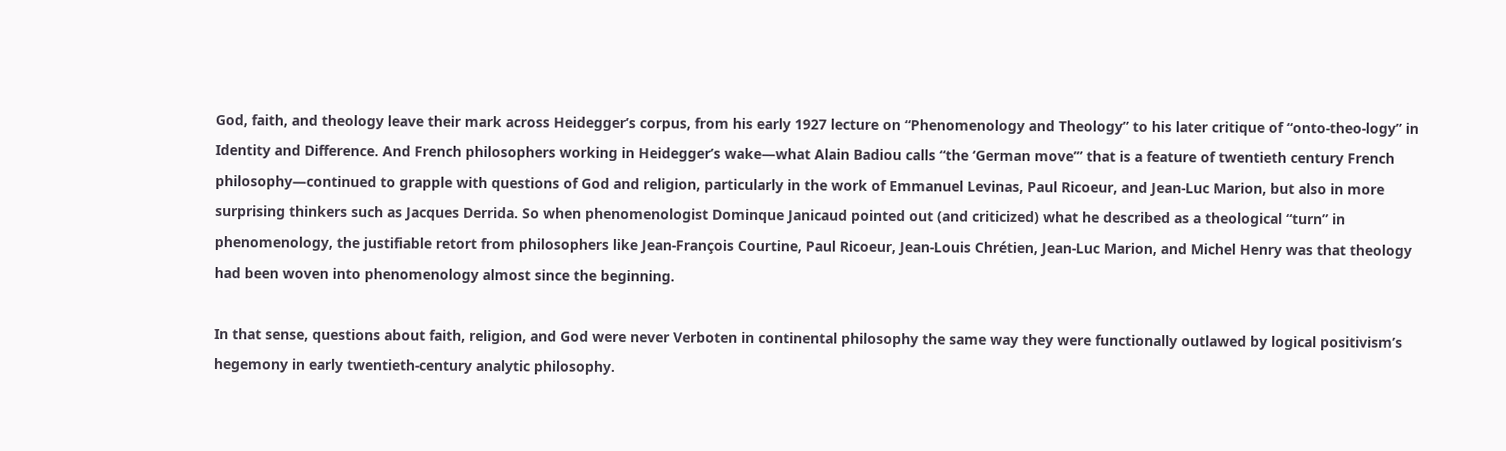God, faith, and theology leave their mark across Heidegger’s corpus, from his early 1927 lecture on “Phenomenology and Theology” to his later critique of “onto-theo-logy” in Identity and Difference. And French philosophers working in Heidegger’s wake—what Alain Badiou calls “the ‘German move’” that is a feature of twentieth century French philosophy—continued to grapple with questions of God and religion, particularly in the work of Emmanuel Levinas, Paul Ricoeur, and Jean-Luc Marion, but also in more surprising thinkers such as Jacques Derrida. So when phenomenologist Dominque Janicaud pointed out (and criticized) what he described as a theological “turn” in phenomenology, the justifiable retort from philosophers like Jean-François Courtine, Paul Ricoeur, Jean-Louis Chrétien, Jean-Luc Marion, and Michel Henry was that theology had been woven into phenomenology almost since the beginning.

In that sense, questions about faith, religion, and God were never Verboten in continental philosophy the same way they were functionally outlawed by logical positivism’s hegemony in early twentieth-century analytic philosophy.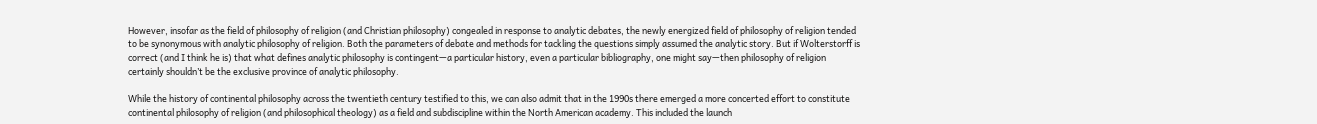However, insofar as the field of philosophy of religion (and Christian philosophy) congealed in response to analytic debates, the newly energized field of philosophy of religion tended to be synonymous with analytic philosophy of religion. Both the parameters of debate and methods for tackling the questions simply assumed the analytic story. But if Wolterstorff is correct (and I think he is) that what defines analytic philosophy is contingent—a particular history, even a particular bibliography, one might say—then philosophy of religion certainly shouldn’t be the exclusive province of analytic philosophy.

While the history of continental philosophy across the twentieth century testified to this, we can also admit that in the 1990s there emerged a more concerted effort to constitute continental philosophy of religion (and philosophical theology) as a field and subdiscipline within the North American academy. This included the launch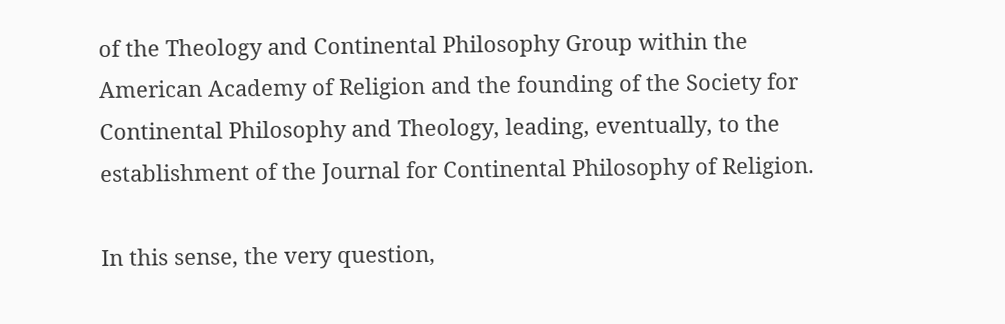of the Theology and Continental Philosophy Group within the American Academy of Religion and the founding of the Society for Continental Philosophy and Theology, leading, eventually, to the establishment of the Journal for Continental Philosophy of Religion.

In this sense, the very question,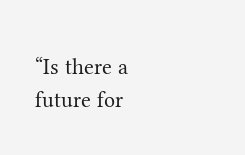“Is there a future for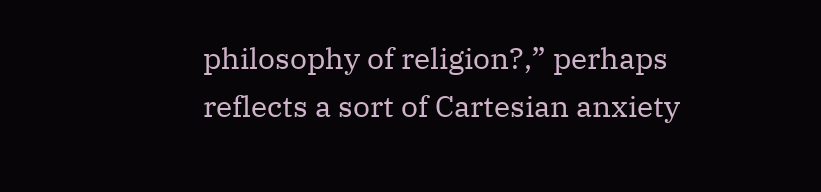philosophy of religion?,” perhaps reflects a sort of Cartesian anxiety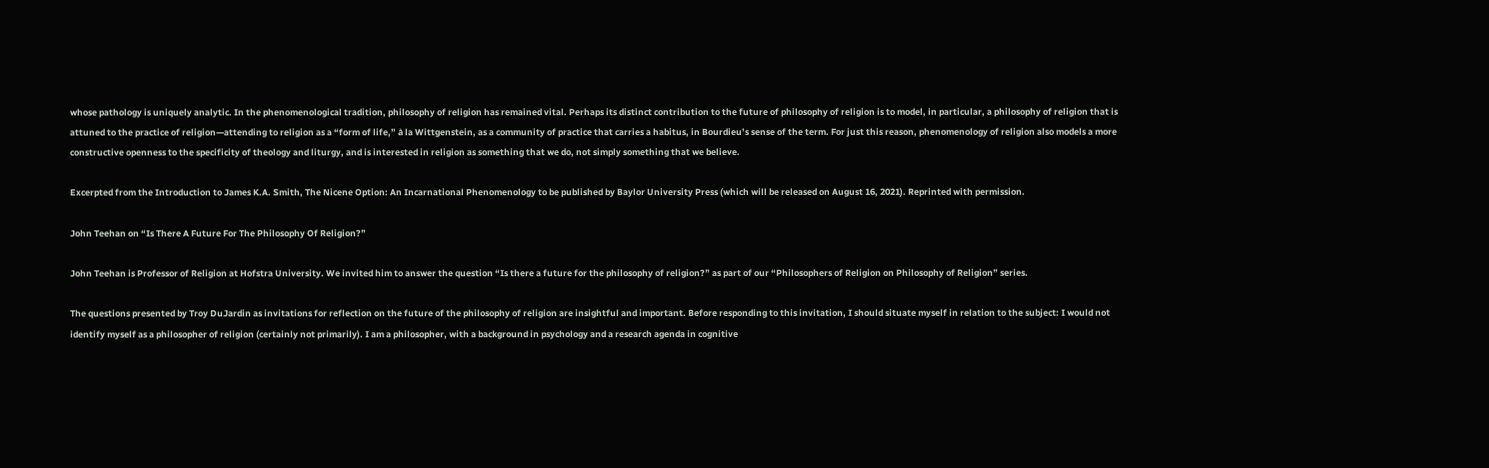whose pathology is uniquely analytic. In the phenomenological tradition, philosophy of religion has remained vital. Perhaps its distinct contribution to the future of philosophy of religion is to model, in particular, a philosophy of religion that is attuned to the practice of religion—attending to religion as a “form of life,” à la Wittgenstein, as a community of practice that carries a habitus, in Bourdieu’s sense of the term. For just this reason, phenomenology of religion also models a more constructive openness to the specificity of theology and liturgy, and is interested in religion as something that we do, not simply something that we believe.

Excerpted from the Introduction to James K.A. Smith, The Nicene Option: An Incarnational Phenomenology to be published by Baylor University Press (which will be released on August 16, 2021). Reprinted with permission.

John Teehan on “Is There A Future For The Philosophy Of Religion?”

John Teehan is Professor of Religion at Hofstra University. We invited him to answer the question “Is there a future for the philosophy of religion?” as part of our “Philosophers of Religion on Philosophy of Religion” series.

The questions presented by Troy DuJardin as invitations for reflection on the future of the philosophy of religion are insightful and important. Before responding to this invitation, I should situate myself in relation to the subject: I would not identify myself as a philosopher of religion (certainly not primarily). I am a philosopher, with a background in psychology and a research agenda in cognitive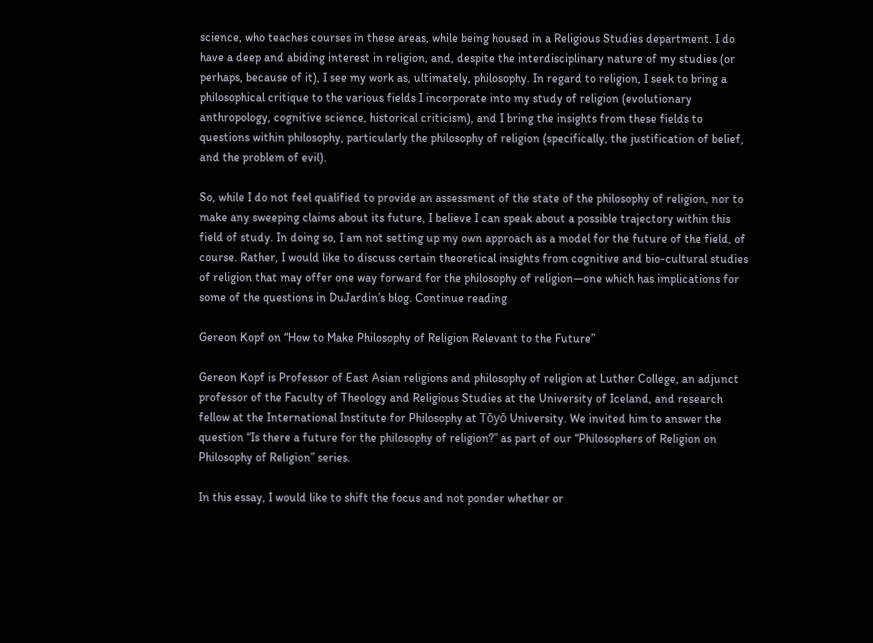science, who teaches courses in these areas, while being housed in a Religious Studies department. I do have a deep and abiding interest in religion, and, despite the interdisciplinary nature of my studies (or perhaps, because of it), I see my work as, ultimately, philosophy. In regard to religion, I seek to bring a philosophical critique to the various fields I incorporate into my study of religion (evolutionary anthropology, cognitive science, historical criticism), and I bring the insights from these fields to questions within philosophy, particularly the philosophy of religion (specifically, the justification of belief, and the problem of evil).

So, while I do not feel qualified to provide an assessment of the state of the philosophy of religion, nor to make any sweeping claims about its future, I believe I can speak about a possible trajectory within this field of study. In doing so, I am not setting up my own approach as a model for the future of the field, of course. Rather, I would like to discuss certain theoretical insights from cognitive and bio-cultural studies of religion that may offer one way forward for the philosophy of religion—one which has implications for some of the questions in DuJardin’s blog. Continue reading

Gereon Kopf on “How to Make Philosophy of Religion Relevant to the Future”

Gereon Kopf is Professor of East Asian religions and philosophy of religion at Luther College, an adjunct professor of the Faculty of Theology and Religious Studies at the University of Iceland, and research fellow at the International Institute for Philosophy at Tōyō University. We invited him to answer the question “Is there a future for the philosophy of religion?” as part of our “Philosophers of Religion on Philosophy of Religion” series.

In this essay, I would like to shift the focus and not ponder whether or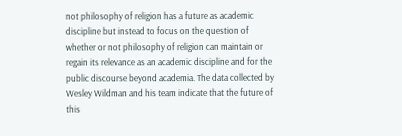not philosophy of religion has a future as academic discipline but instead to focus on the question of whether or not philosophy of religion can maintain or regain its relevance as an academic discipline and for the public discourse beyond academia. The data collected by Wesley Wildman and his team indicate that the future of this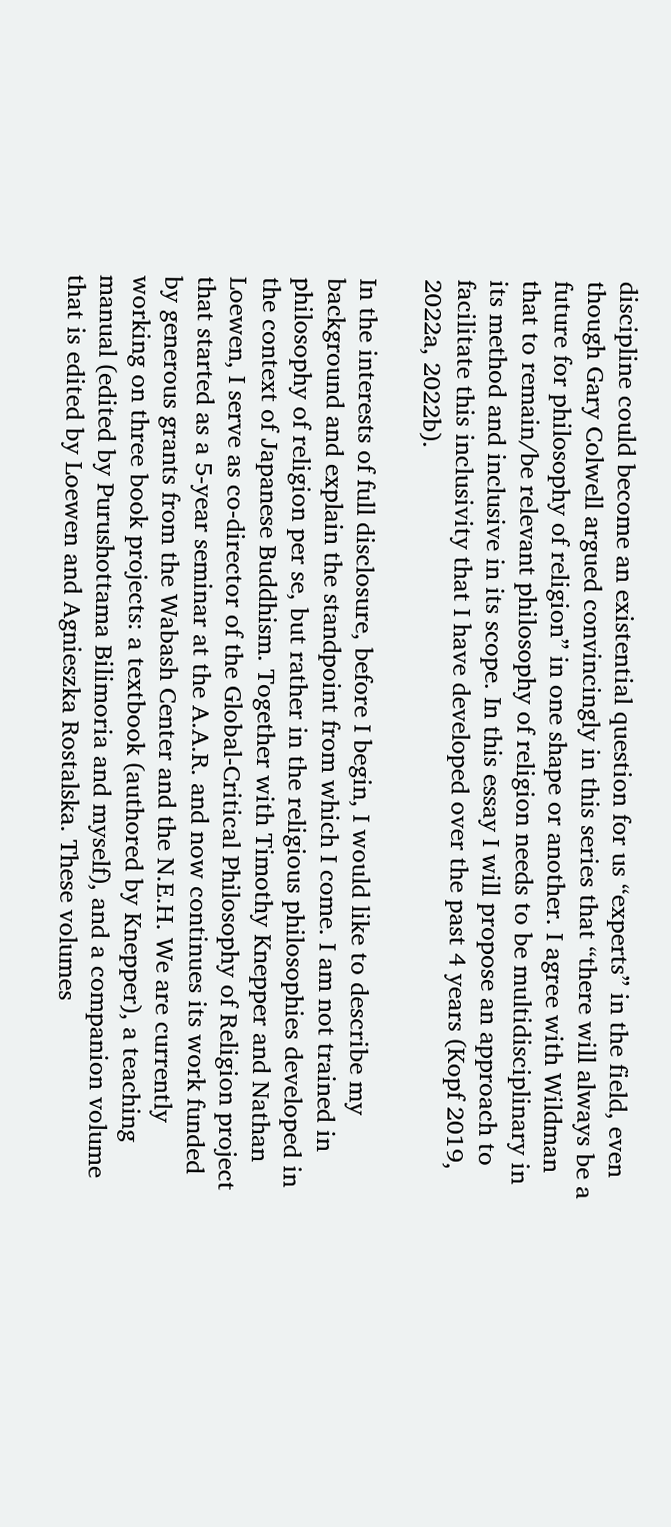discipline could become an existential question for us “experts” in the field, even though Gary Colwell argued convincingly in this series that “there will always be a future for philosophy of religion” in one shape or another. I agree with Wildman that to remain/be relevant philosophy of religion needs to be multidisciplinary in its method and inclusive in its scope. In this essay I will propose an approach to facilitate this inclusivity that I have developed over the past 4 years (Kopf 2019, 2022a, 2022b).

In the interests of full disclosure, before I begin, I would like to describe my background and explain the standpoint from which I come. I am not trained in philosophy of religion per se, but rather in the religious philosophies developed in the context of Japanese Buddhism. Together with Timothy Knepper and Nathan Loewen, I serve as co-director of the Global-Critical Philosophy of Religion project that started as a 5-year seminar at the A.A.R. and now continues its work funded by generous grants from the Wabash Center and the N.E.H. We are currently working on three book projects: a textbook (authored by Knepper), a teaching manual (edited by Purushottama Bilimoria and myself), and a companion volume that is edited by Loewen and Agnieszka Rostalska. These volumes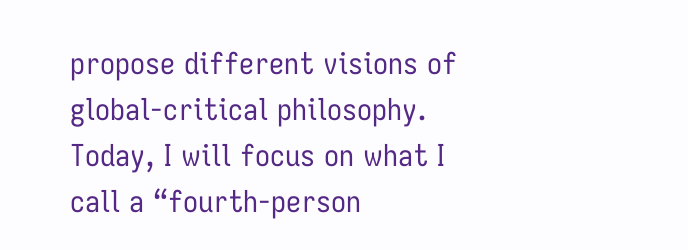propose different visions of global-critical philosophy. Today, I will focus on what I call a “fourth-person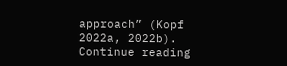approach” (Kopf 2022a, 2022b). Continue reading